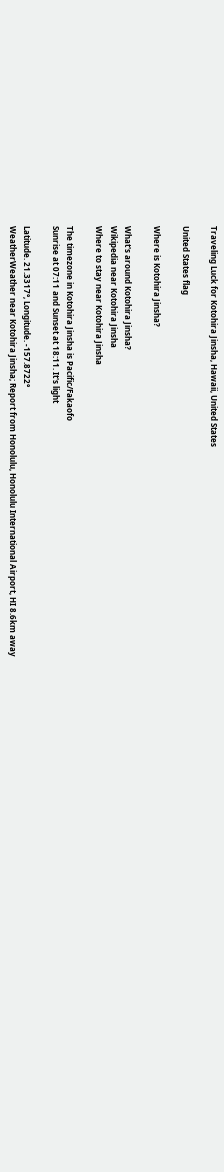Traveling Luck for Kotohira Jinsha, Hawaii, United States

United States flag

Where is Kotohira Jinsha?

What's around Kotohira Jinsha?
Wikipedia near Kotohira Jinsha
Where to stay near Kotohira Jinsha

The timezone in Kotohira Jinsha is Pacific/Fakaofo
Sunrise at 07:11 and Sunset at 18:11. It's light

Latitude. 21.3317°, Longitude. -157.8722°
WeatherWeather near Kotohira Jinsha; Report from Honolulu, Honolulu International Airport, HI 8.6km away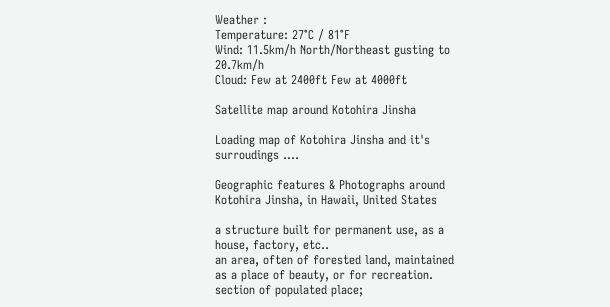Weather :
Temperature: 27°C / 81°F
Wind: 11.5km/h North/Northeast gusting to 20.7km/h
Cloud: Few at 2400ft Few at 4000ft

Satellite map around Kotohira Jinsha

Loading map of Kotohira Jinsha and it's surroudings ....

Geographic features & Photographs around Kotohira Jinsha, in Hawaii, United States

a structure built for permanent use, as a house, factory, etc..
an area, often of forested land, maintained as a place of beauty, or for recreation.
section of populated place;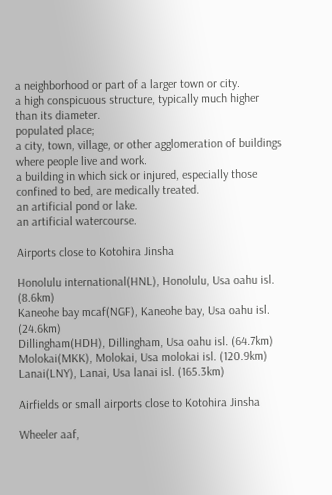a neighborhood or part of a larger town or city.
a high conspicuous structure, typically much higher than its diameter.
populated place;
a city, town, village, or other agglomeration of buildings where people live and work.
a building in which sick or injured, especially those confined to bed, are medically treated.
an artificial pond or lake.
an artificial watercourse.

Airports close to Kotohira Jinsha

Honolulu international(HNL), Honolulu, Usa oahu isl. (8.6km)
Kaneohe bay mcaf(NGF), Kaneohe bay, Usa oahu isl. (24.6km)
Dillingham(HDH), Dillingham, Usa oahu isl. (64.7km)
Molokai(MKK), Molokai, Usa molokai isl. (120.9km)
Lanai(LNY), Lanai, Usa lanai isl. (165.3km)

Airfields or small airports close to Kotohira Jinsha

Wheeler aaf,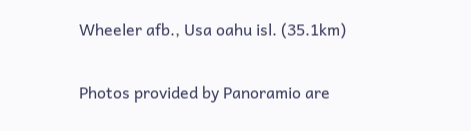Wheeler afb., Usa oahu isl. (35.1km)

Photos provided by Panoramio are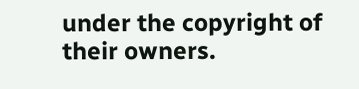under the copyright of their owners.